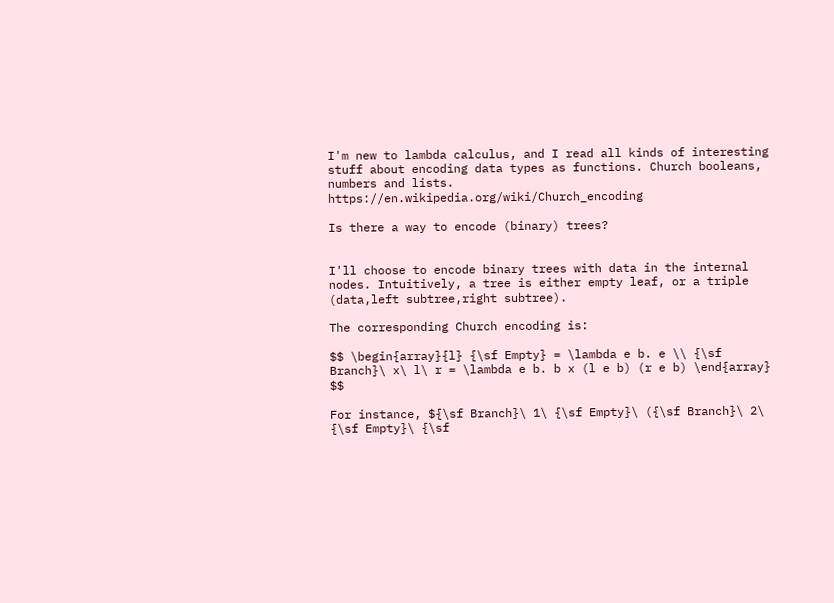I'm new to lambda calculus, and I read all kinds of interesting stuff about encoding data types as functions. Church booleans, numbers and lists. https://en.wikipedia.org/wiki/Church_encoding

Is there a way to encode (binary) trees?


I'll choose to encode binary trees with data in the internal nodes. Intuitively, a tree is either empty leaf, or a triple (data,left subtree,right subtree).

The corresponding Church encoding is:

$$ \begin{array}{l} {\sf Empty} = \lambda e b. e \\ {\sf Branch}\ x\ l\ r = \lambda e b. b x (l e b) (r e b) \end{array} $$

For instance, ${\sf Branch}\ 1\ {\sf Empty}\ ({\sf Branch}\ 2\ {\sf Empty}\ {\sf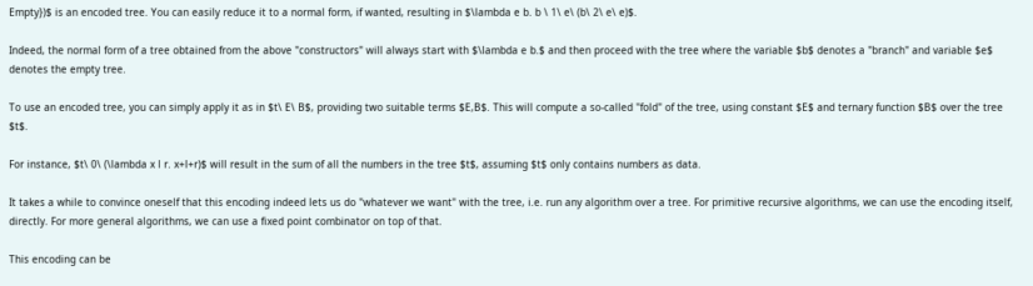Empty})$ is an encoded tree. You can easily reduce it to a normal form, if wanted, resulting in $\lambda e b. b \ 1\ e\ (b\ 2\ e\ e)$.

Indeed, the normal form of a tree obtained from the above "constructors" will always start with $\lambda e b.$ and then proceed with the tree where the variable $b$ denotes a "branch" and variable $e$ denotes the empty tree.

To use an encoded tree, you can simply apply it as in $t\ E\ B$, providing two suitable terms $E,B$. This will compute a so-called "fold" of the tree, using constant $E$ and ternary function $B$ over the tree $t$.

For instance, $t\ 0\ (\lambda x l r. x+l+r)$ will result in the sum of all the numbers in the tree $t$, assuming $t$ only contains numbers as data.

It takes a while to convince oneself that this encoding indeed lets us do "whatever we want" with the tree, i.e. run any algorithm over a tree. For primitive recursive algorithms, we can use the encoding itself, directly. For more general algorithms, we can use a fixed point combinator on top of that.

This encoding can be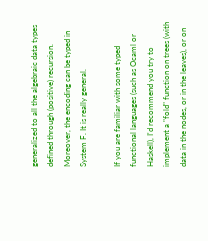generalized to all the algebraic data types defined through (positive) recursion. Moreover, the encoding can be typed in System F. It is really general.

If you are familiar with some typed functional languages (such as Ocaml or Haskell), I'd recommend you try to implement a "fold" function on trees (with data in the nodes, or in the leaves), or on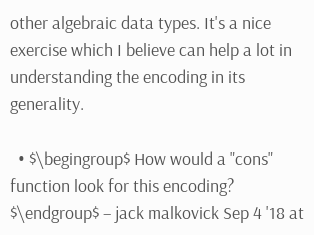other algebraic data types. It's a nice exercise which I believe can help a lot in understanding the encoding in its generality.

  • $\begingroup$ How would a "cons" function look for this encoding? $\endgroup$ – jack malkovick Sep 4 '18 at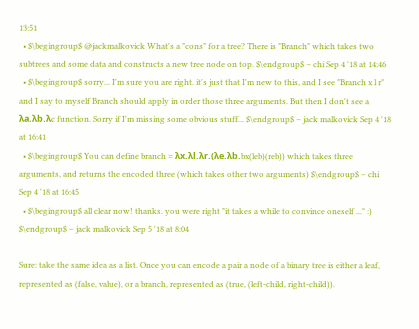13:51
  • $\begingroup$ @jackmalkovick What's a "cons" for a tree? There is "Branch" which takes two subtrees and some data and constructs a new tree node on top. $\endgroup$ – chi Sep 4 '18 at 14:46
  • $\begingroup$ sorry... I'm sure you are right. it's just that I'm new to this, and I see "Branch x l r" and I say to myself Branch should apply in order those three arguments. But then I don't see a λa.λb.λc function. Sorry if I'm missing some obvious stuff... $\endgroup$ – jack malkovick Sep 4 '18 at 16:41
  • $\begingroup$ You can define branch = λx.λl.λr.(λe.λb.bx(leb)(reb)) which takes three arguments, and returns the encoded three (which takes other two arguments) $\endgroup$ – chi Sep 4 '18 at 16:45
  • $\begingroup$ all clear now! thanks. you were right "it takes a while to convince oneself ..." :) $\endgroup$ – jack malkovick Sep 5 '18 at 8:04

Sure: take the same idea as a list. Once you can encode a pair a node of a binary tree is either a leaf, represented as (false, value), or a branch, represented as (true, (left-child, right-child)).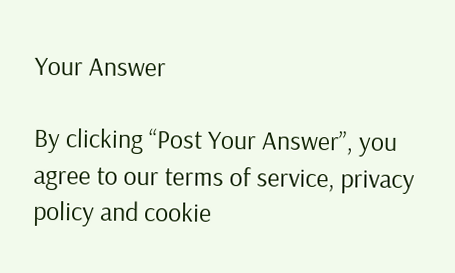Your Answer

By clicking “Post Your Answer”, you agree to our terms of service, privacy policy and cookie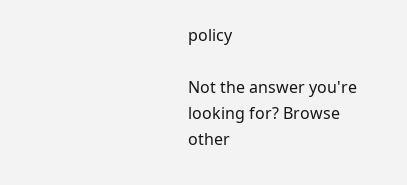policy

Not the answer you're looking for? Browse other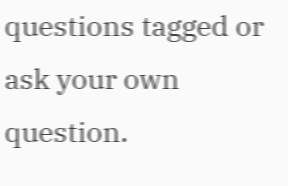questions tagged or ask your own question.